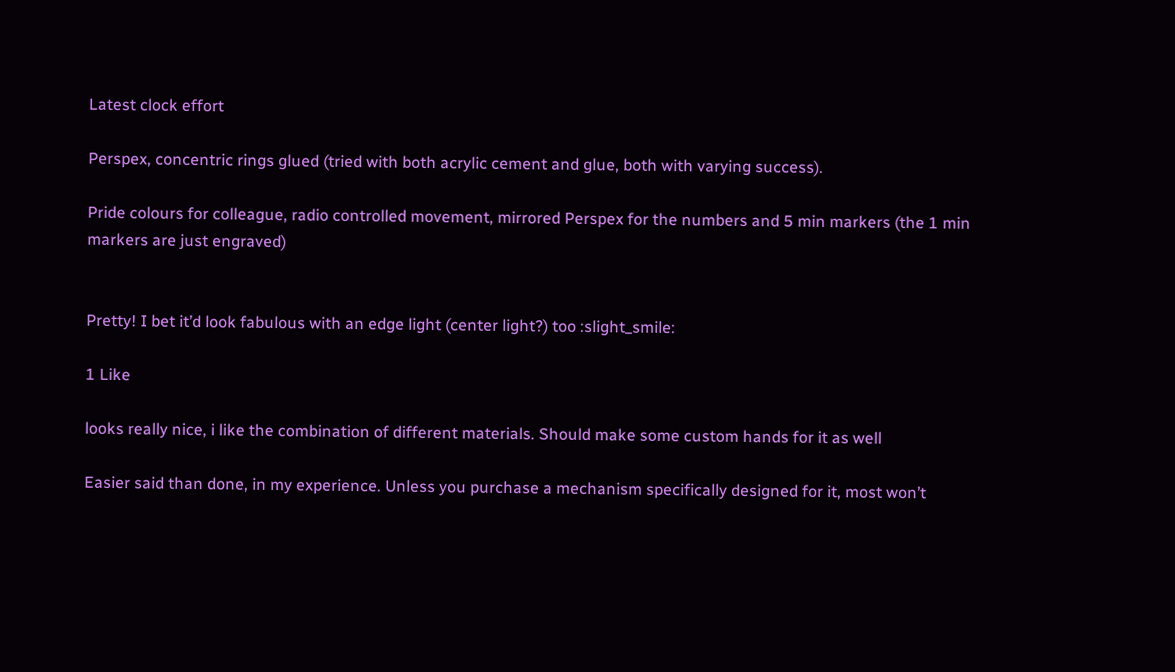Latest clock effort

Perspex, concentric rings glued (tried with both acrylic cement and glue, both with varying success).

Pride colours for colleague, radio controlled movement, mirrored Perspex for the numbers and 5 min markers (the 1 min markers are just engraved)


Pretty! I bet it’d look fabulous with an edge light (center light?) too :slight_smile:

1 Like

looks really nice, i like the combination of different materials. Should make some custom hands for it as well

Easier said than done, in my experience. Unless you purchase a mechanism specifically designed for it, most won’t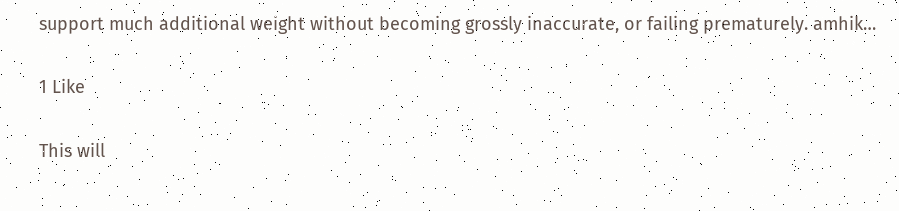support much additional weight without becoming grossly inaccurate, or failing prematurely. amhik…

1 Like

This will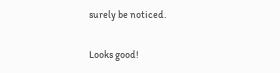surely be noticed.

Looks good!